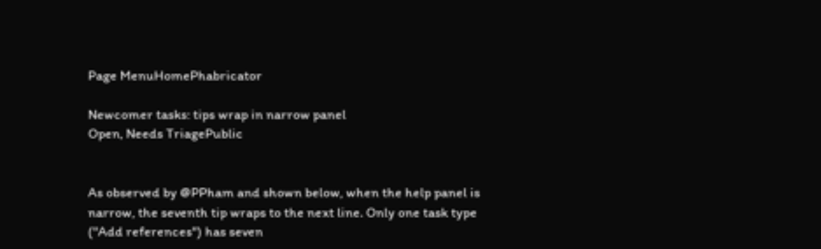Page MenuHomePhabricator

Newcomer tasks: tips wrap in narrow panel
Open, Needs TriagePublic


As observed by @PPham and shown below, when the help panel is narrow, the seventh tip wraps to the next line. Only one task type ("Add references") has seven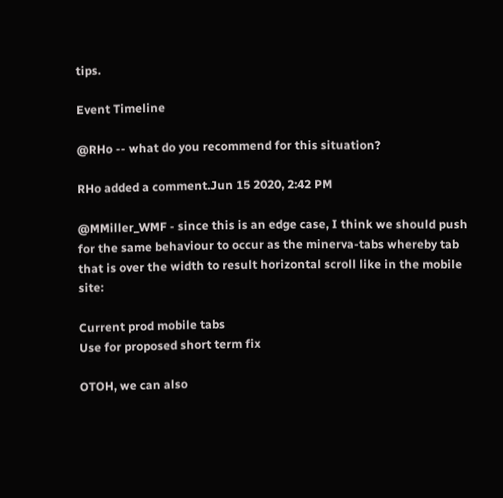tips.

Event Timeline

@RHo -- what do you recommend for this situation?

RHo added a comment.Jun 15 2020, 2:42 PM

@MMiller_WMF - since this is an edge case, I think we should push for the same behaviour to occur as the minerva-tabs whereby tab that is over the width to result horizontal scroll like in the mobile site:

Current prod mobile tabs
Use for proposed short term fix

OTOH, we can also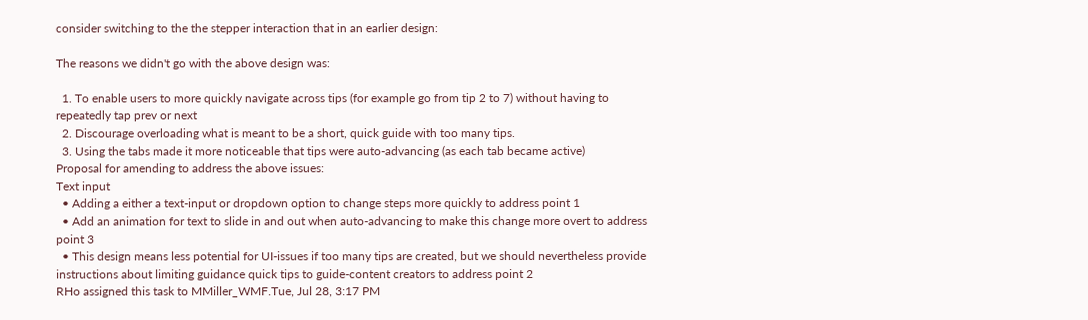consider switching to the the stepper interaction that in an earlier design:

The reasons we didn't go with the above design was:

  1. To enable users to more quickly navigate across tips (for example go from tip 2 to 7) without having to repeatedly tap prev or next
  2. Discourage overloading what is meant to be a short, quick guide with too many tips.
  3. Using the tabs made it more noticeable that tips were auto-advancing (as each tab became active)
Proposal for amending to address the above issues:
Text input
  • Adding a either a text-input or dropdown option to change steps more quickly to address point 1
  • Add an animation for text to slide in and out when auto-advancing to make this change more overt to address point 3
  • This design means less potential for UI-issues if too many tips are created, but we should nevertheless provide instructions about limiting guidance quick tips to guide-content creators to address point 2
RHo assigned this task to MMiller_WMF.Tue, Jul 28, 3:17 PM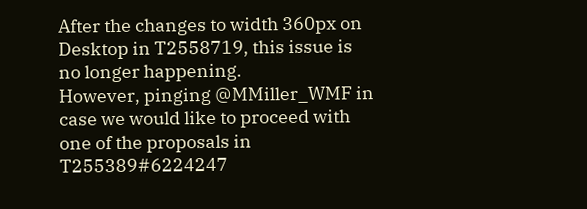After the changes to width 360px on Desktop in T2558719, this issue is no longer happening.
However, pinging @MMiller_WMF in case we would like to proceed with one of the proposals in T255389#6224247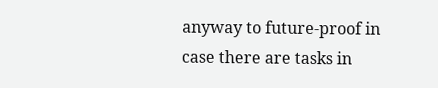anyway to future-proof in case there are tasks in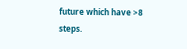future which have >8 steps.